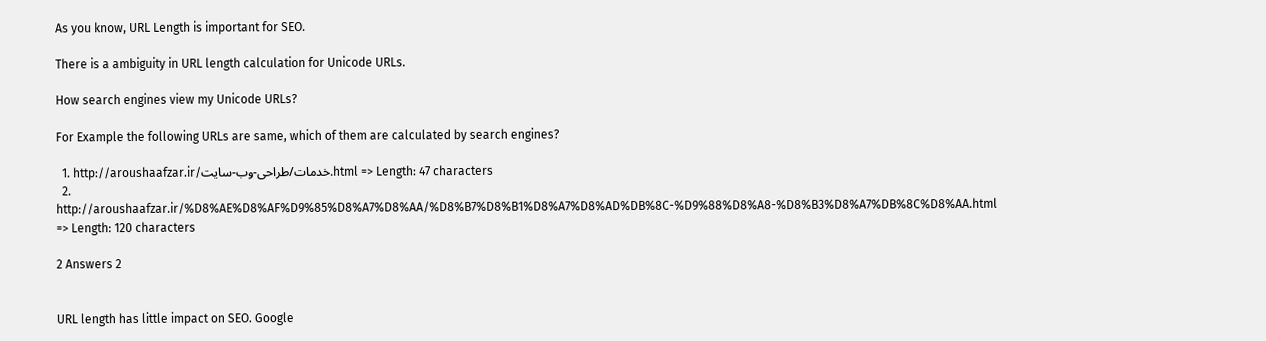As you know, URL Length is important for SEO.

There is a ambiguity in URL length calculation for Unicode URLs.

How search engines view my Unicode URLs?

For Example the following URLs are same, which of them are calculated by search engines?

  1. http://aroushaafzar.ir/خدمات/طراحی-وب-سایت.html => Length: 47 characters
  2. http://aroushaafzar.ir/%D8%AE%D8%AF%D9%85%D8%A7%D8%AA/%D8%B7%D8%B1%D8%A7%D8%AD%DB%8C-%D9%88%D8%A8-%D8%B3%D8%A7%DB%8C%D8%AA.html => Length: 120 characters

2 Answers 2


URL length has little impact on SEO. Google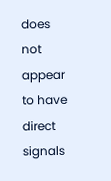does not appear to have direct signals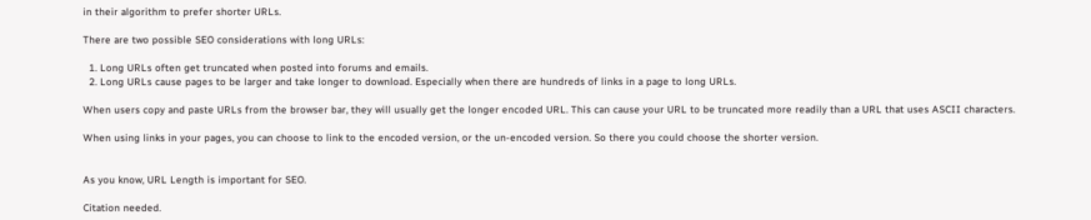in their algorithm to prefer shorter URLs.

There are two possible SEO considerations with long URLs:

  1. Long URLs often get truncated when posted into forums and emails.
  2. Long URLs cause pages to be larger and take longer to download. Especially when there are hundreds of links in a page to long URLs.

When users copy and paste URLs from the browser bar, they will usually get the longer encoded URL. This can cause your URL to be truncated more readily than a URL that uses ASCII characters.

When using links in your pages, you can choose to link to the encoded version, or the un-encoded version. So there you could choose the shorter version.


As you know, URL Length is important for SEO.

Citation needed.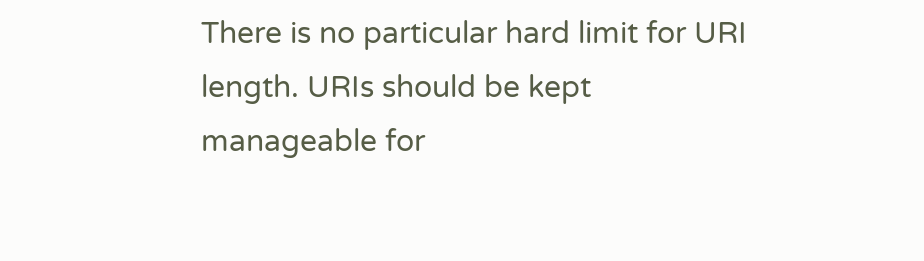There is no particular hard limit for URI length. URIs should be kept manageable for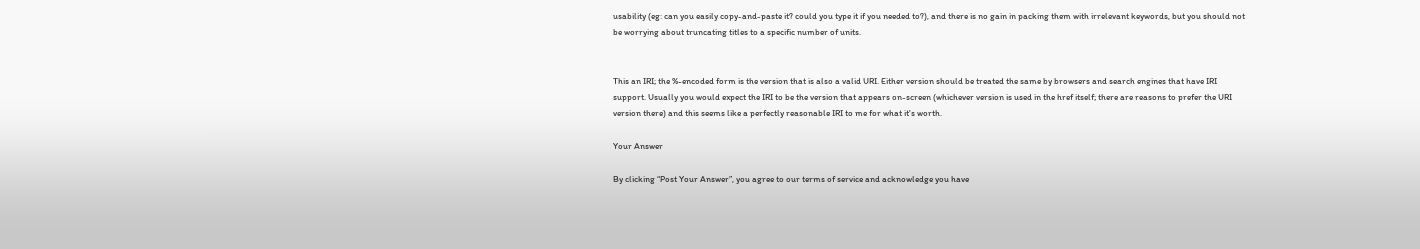usability (eg: can you easily copy-and-paste it? could you type it if you needed to?), and there is no gain in packing them with irrelevant keywords, but you should not be worrying about truncating titles to a specific number of units.


This an IRI; the %-encoded form is the version that is also a valid URI. Either version should be treated the same by browsers and search engines that have IRI support. Usually you would expect the IRI to be the version that appears on-screen (whichever version is used in the href itself; there are reasons to prefer the URI version there) and this seems like a perfectly reasonable IRI to me for what it's worth.

Your Answer

By clicking “Post Your Answer”, you agree to our terms of service and acknowledge you have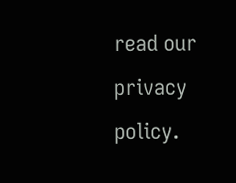read our privacy policy.